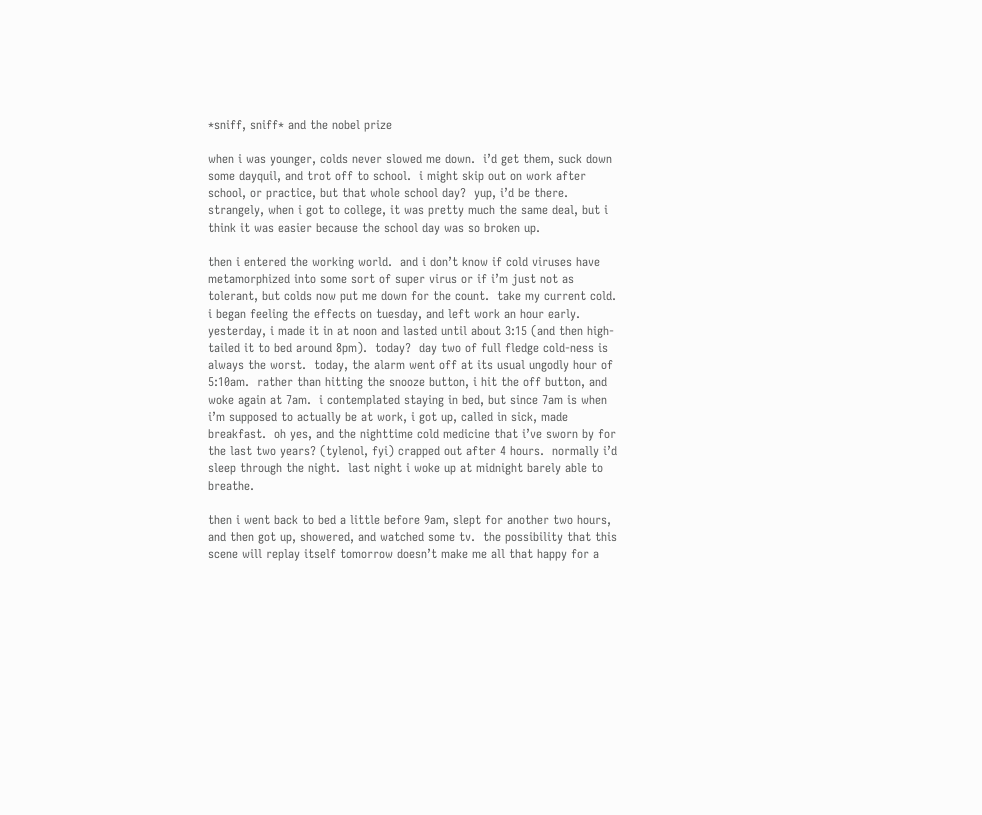*sniff, sniff* and the nobel prize

when i was younger, colds never slowed me down.  i’d get them, suck down some dayquil, and trot off to school.  i might skip out on work after school, or practice, but that whole school day?  yup, i’d be there.  strangely, when i got to college, it was pretty much the same deal, but i think it was easier because the school day was so broken up.

then i entered the working world.  and i don’t know if cold viruses have metamorphized into some sort of super virus or if i’m just not as tolerant, but colds now put me down for the count.  take my current cold.  i began feeling the effects on tuesday, and left work an hour early.  yesterday, i made it in at noon and lasted until about 3:15 (and then high-tailed it to bed around 8pm).  today?  day two of full fledge cold-ness is always the worst.  today, the alarm went off at its usual ungodly hour of 5:10am.  rather than hitting the snooze button, i hit the off button, and woke again at 7am.  i contemplated staying in bed, but since 7am is when i’m supposed to actually be at work, i got up, called in sick, made breakfast.  oh yes, and the nighttime cold medicine that i’ve sworn by for the last two years? (tylenol, fyi) crapped out after 4 hours.  normally i’d sleep through the night.  last night i woke up at midnight barely able to breathe.

then i went back to bed a little before 9am, slept for another two hours, and then got up, showered, and watched some tv.  the possibility that this scene will replay itself tomorrow doesn’t make me all that happy for a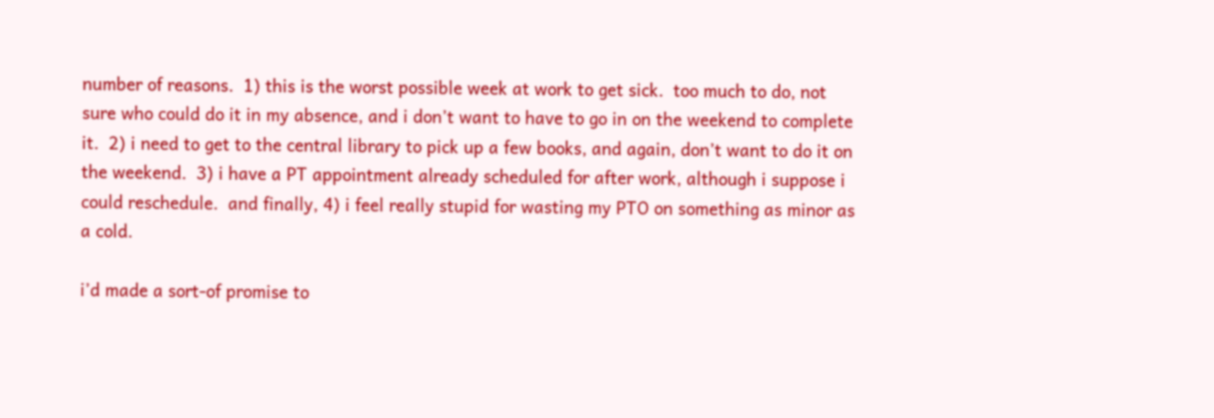number of reasons.  1) this is the worst possible week at work to get sick.  too much to do, not sure who could do it in my absence, and i don’t want to have to go in on the weekend to complete it.  2) i need to get to the central library to pick up a few books, and again, don’t want to do it on the weekend.  3) i have a PT appointment already scheduled for after work, although i suppose i could reschedule.  and finally, 4) i feel really stupid for wasting my PTO on something as minor as a cold.

i’d made a sort-of promise to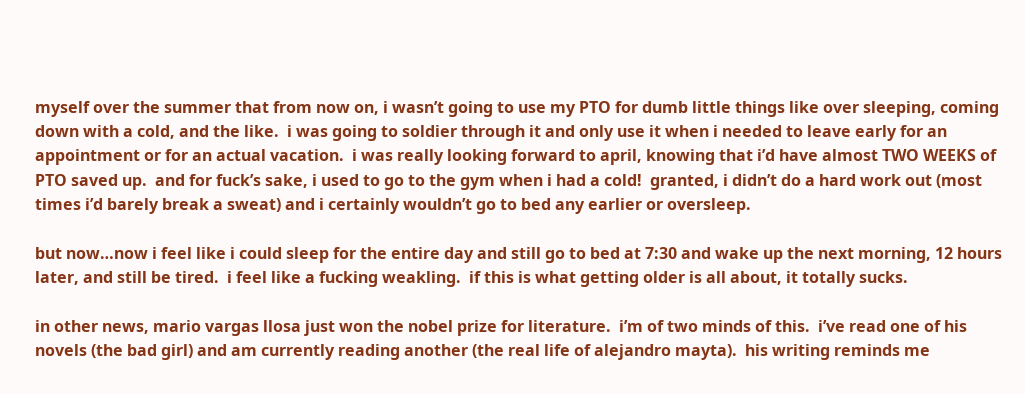myself over the summer that from now on, i wasn’t going to use my PTO for dumb little things like over sleeping, coming down with a cold, and the like.  i was going to soldier through it and only use it when i needed to leave early for an appointment or for an actual vacation.  i was really looking forward to april, knowing that i’d have almost TWO WEEKS of PTO saved up.  and for fuck’s sake, i used to go to the gym when i had a cold!  granted, i didn’t do a hard work out (most times i’d barely break a sweat) and i certainly wouldn’t go to bed any earlier or oversleep.

but now…now i feel like i could sleep for the entire day and still go to bed at 7:30 and wake up the next morning, 12 hours later, and still be tired.  i feel like a fucking weakling.  if this is what getting older is all about, it totally sucks.

in other news, mario vargas llosa just won the nobel prize for literature.  i’m of two minds of this.  i’ve read one of his novels (the bad girl) and am currently reading another (the real life of alejandro mayta).  his writing reminds me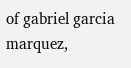of gabriel garcia marquez,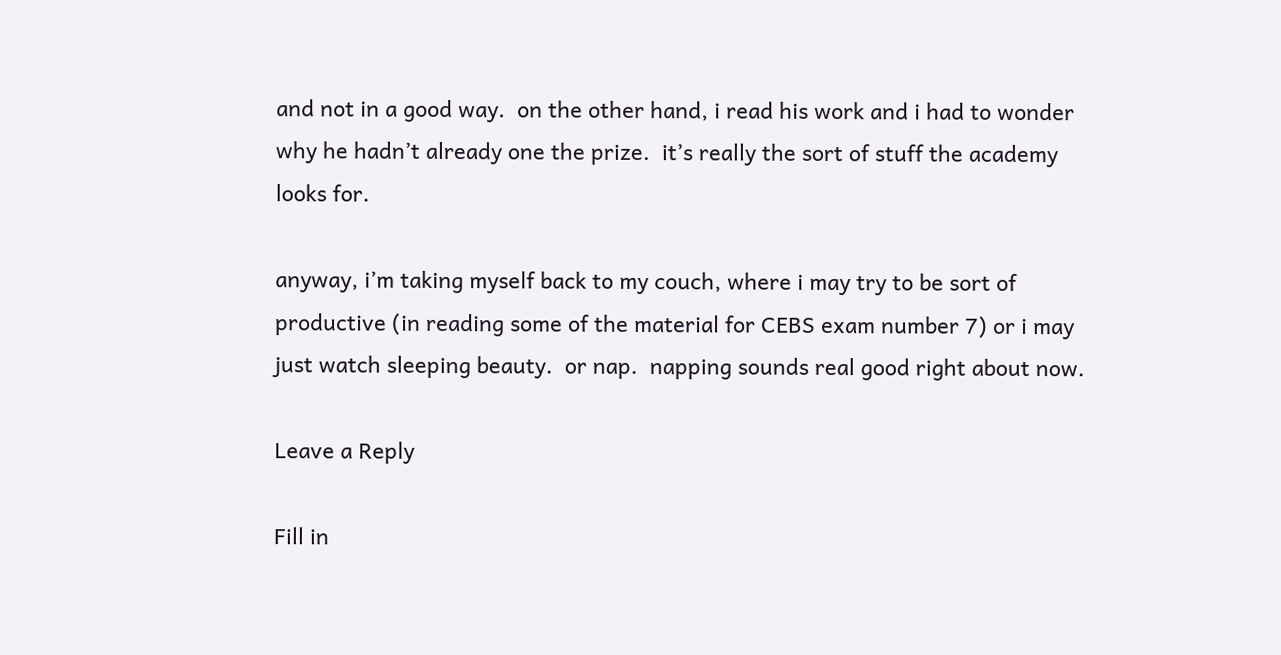and not in a good way.  on the other hand, i read his work and i had to wonder why he hadn’t already one the prize.  it’s really the sort of stuff the academy looks for.

anyway, i’m taking myself back to my couch, where i may try to be sort of productive (in reading some of the material for CEBS exam number 7) or i may just watch sleeping beauty.  or nap.  napping sounds real good right about now.

Leave a Reply

Fill in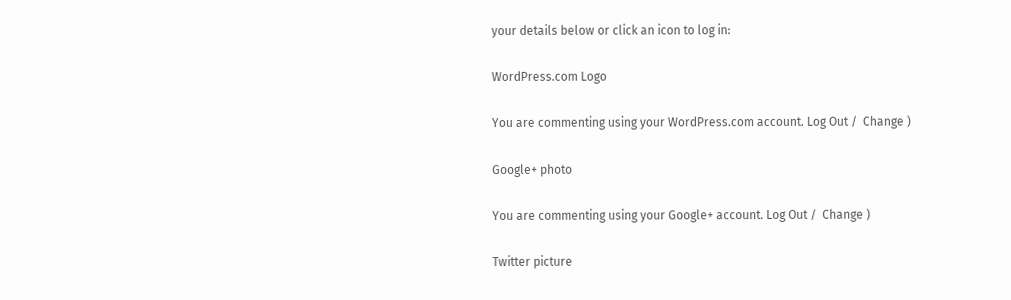your details below or click an icon to log in:

WordPress.com Logo

You are commenting using your WordPress.com account. Log Out /  Change )

Google+ photo

You are commenting using your Google+ account. Log Out /  Change )

Twitter picture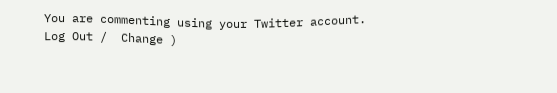You are commenting using your Twitter account. Log Out /  Change )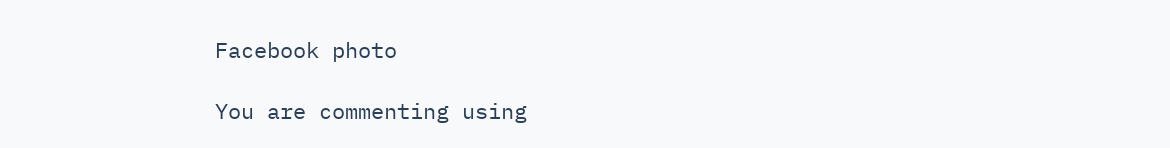Facebook photo

You are commenting using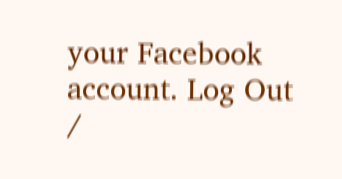your Facebook account. Log Out /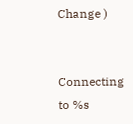Change )


Connecting to %s